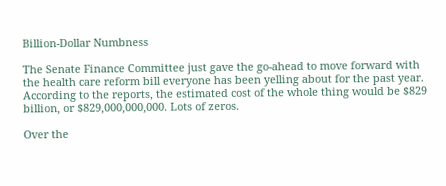Billion-Dollar Numbness

The Senate Finance Committee just gave the go-ahead to move forward with the health care reform bill everyone has been yelling about for the past year. According to the reports, the estimated cost of the whole thing would be $829 billion, or $829,000,000,000. Lots of zeros.

Over the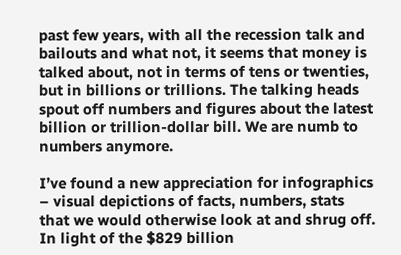past few years, with all the recession talk and bailouts and what not, it seems that money is talked about, not in terms of tens or twenties, but in billions or trillions. The talking heads spout off numbers and figures about the latest billion or trillion-dollar bill. We are numb to numbers anymore.

I’ve found a new appreciation for infographics – visual depictions of facts, numbers, stats that we would otherwise look at and shrug off. In light of the $829 billion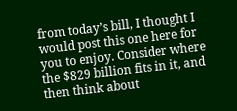from today’s bill, I thought I would post this one here for you to enjoy. Consider where the $829 billion fits in it, and then think about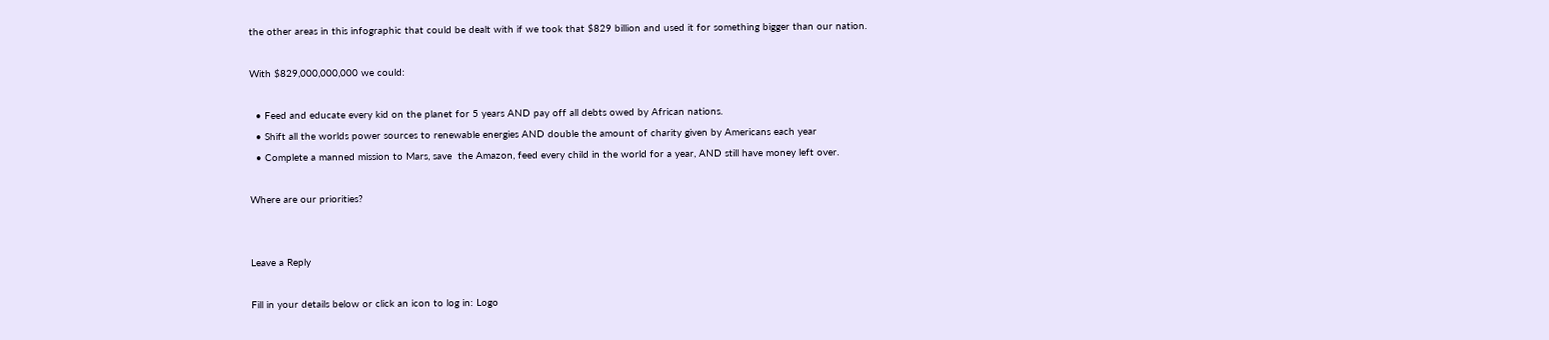the other areas in this infographic that could be dealt with if we took that $829 billion and used it for something bigger than our nation.

With $829,000,000,000 we could:

  • Feed and educate every kid on the planet for 5 years AND pay off all debts owed by African nations.
  • Shift all the worlds power sources to renewable energies AND double the amount of charity given by Americans each year
  • Complete a manned mission to Mars, save  the Amazon, feed every child in the world for a year, AND still have money left over.

Where are our priorities?


Leave a Reply

Fill in your details below or click an icon to log in: Logo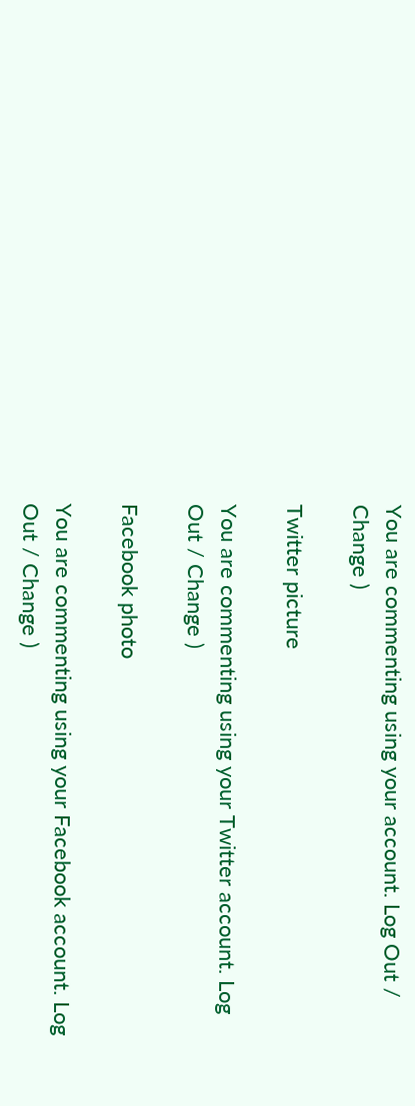You are commenting using your account. Log Out / Change )

Twitter picture

You are commenting using your Twitter account. Log Out / Change )

Facebook photo

You are commenting using your Facebook account. Log Out / Change )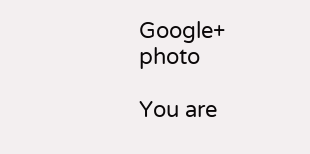Google+ photo

You are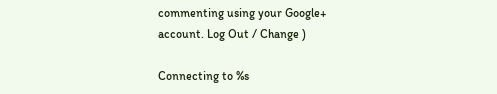commenting using your Google+ account. Log Out / Change )

Connecting to %s